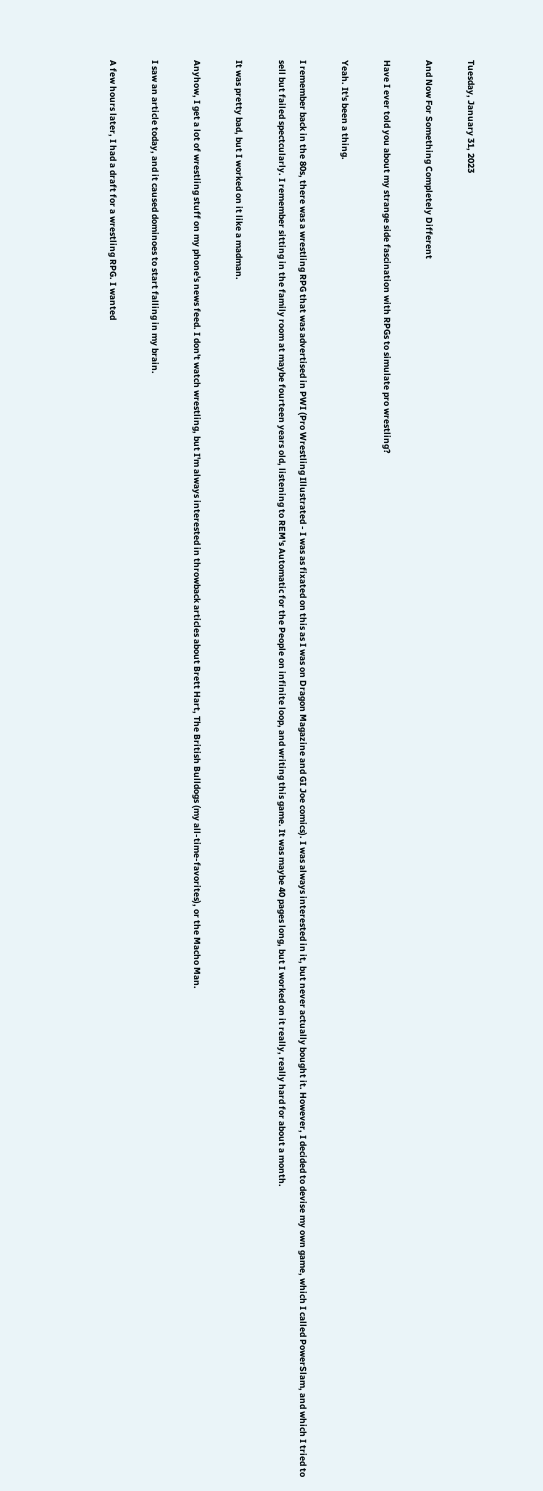Tuesday, January 31, 2023

And Now For Something Completely Different

Have I ever told you about my strange side fascination with RPGs to simulate pro wrestling?

Yeah. It's been a thing.

I remember back in the 80s, there was a wrestling RPG that was advertised in PWI (Pro Wrestling Illustrated - I was as fixated on this as I was on Dragon Magazine and GI Joe comics). I was always interested in it, but never actually bought it. However, I decided to devise my own game, which I called PowerSlam, and which I tried to sell but failed spectcularly. I remember sitting in the family room at maybe fourteen years old, listening to REM's Automatic for the People on infinite loop, and writing this game. It was maybe 40 pages long, but I worked on it really, really hard for about a month.

It was pretty bad, but I worked on it like a madman.

Anyhow, I get a lot of wrestling stuff on my phone's news feed. I don't watch wrestling, but I'm always interested in throwback articles about Brett Hart, The British Bulldogs (my all-time-favorites), or the Macho Man.

I saw an article today, and it caused dominoes to start falling in my brain.

A few hours later, I had a draft for a wrestling RPG. I wanted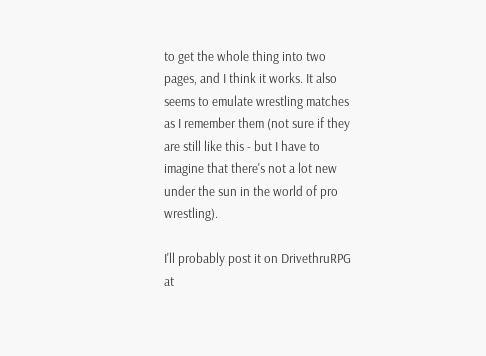to get the whole thing into two pages, and I think it works. It also seems to emulate wrestling matches as I remember them (not sure if they are still like this - but I have to imagine that there's not a lot new under the sun in the world of pro wrestling).

I'll probably post it on DrivethruRPG at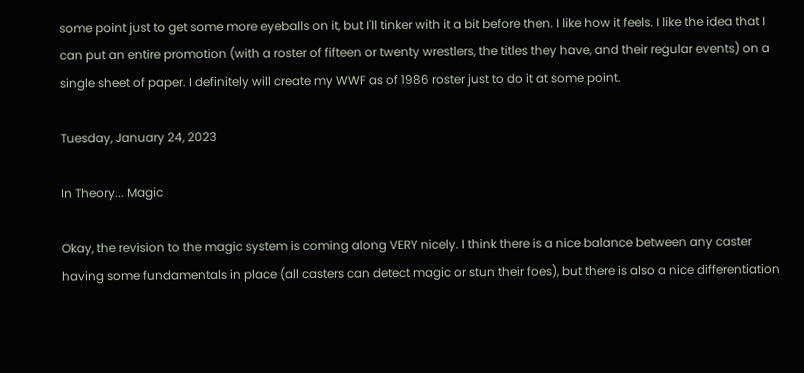some point just to get some more eyeballs on it, but I'll tinker with it a bit before then. I like how it feels. I like the idea that I can put an entire promotion (with a roster of fifteen or twenty wrestlers, the titles they have, and their regular events) on a single sheet of paper. I definitely will create my WWF as of 1986 roster just to do it at some point.

Tuesday, January 24, 2023

In Theory... Magic

Okay, the revision to the magic system is coming along VERY nicely. I think there is a nice balance between any caster having some fundamentals in place (all casters can detect magic or stun their foes), but there is also a nice differentiation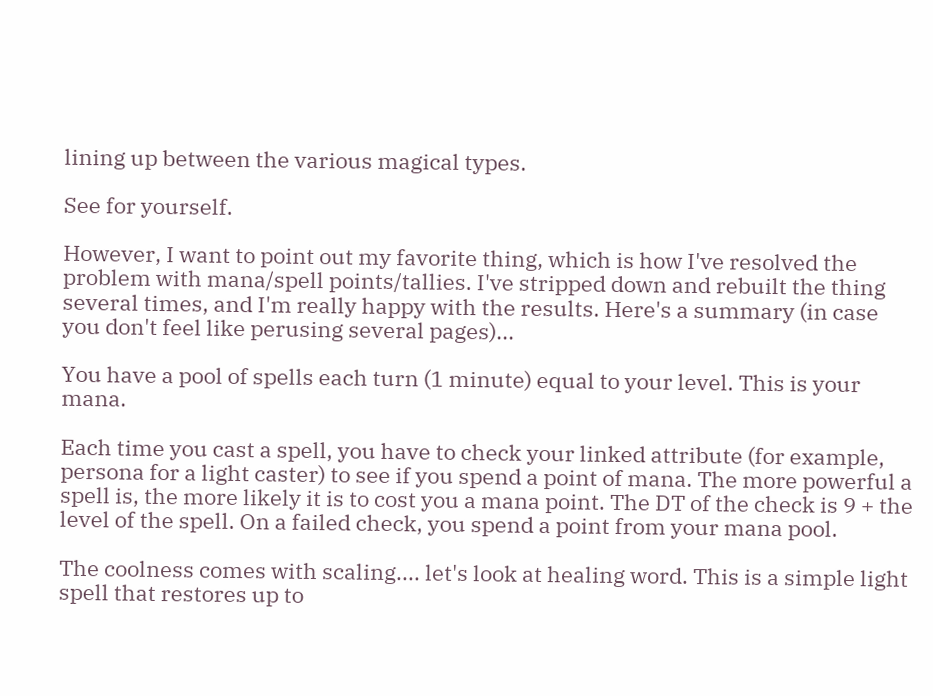lining up between the various magical types.

See for yourself.

However, I want to point out my favorite thing, which is how I've resolved the problem with mana/spell points/tallies. I've stripped down and rebuilt the thing several times, and I'm really happy with the results. Here's a summary (in case you don't feel like perusing several pages)...

You have a pool of spells each turn (1 minute) equal to your level. This is your mana.

Each time you cast a spell, you have to check your linked attribute (for example, persona for a light caster) to see if you spend a point of mana. The more powerful a spell is, the more likely it is to cost you a mana point. The DT of the check is 9 + the level of the spell. On a failed check, you spend a point from your mana pool.

The coolness comes with scaling.... let's look at healing word. This is a simple light spell that restores up to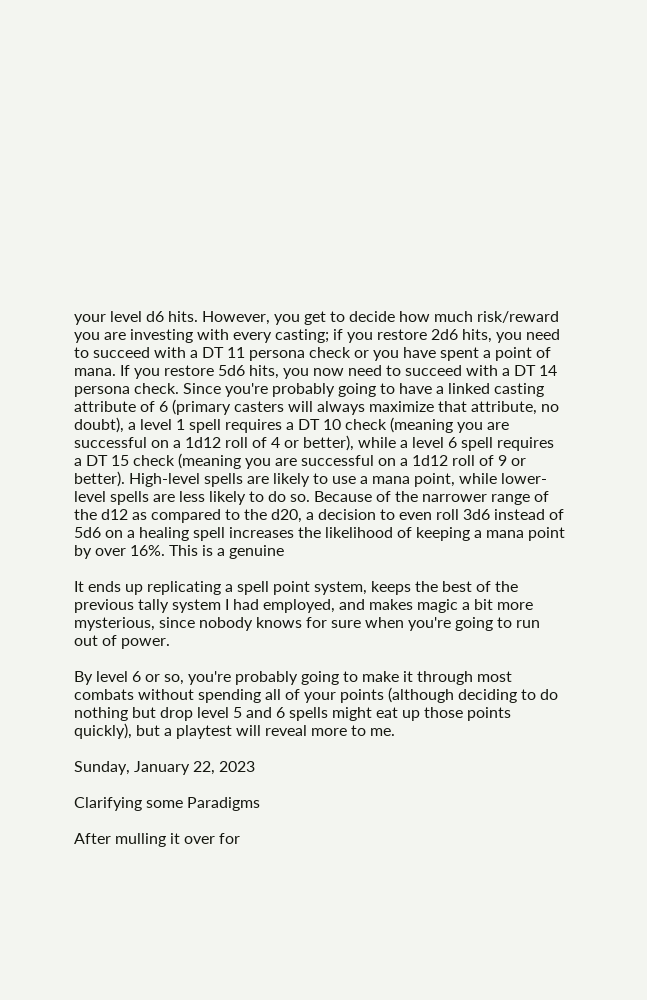your level d6 hits. However, you get to decide how much risk/reward you are investing with every casting; if you restore 2d6 hits, you need to succeed with a DT 11 persona check or you have spent a point of mana. If you restore 5d6 hits, you now need to succeed with a DT 14 persona check. Since you're probably going to have a linked casting attribute of 6 (primary casters will always maximize that attribute, no doubt), a level 1 spell requires a DT 10 check (meaning you are successful on a 1d12 roll of 4 or better), while a level 6 spell requires a DT 15 check (meaning you are successful on a 1d12 roll of 9 or better). High-level spells are likely to use a mana point, while lower-level spells are less likely to do so. Because of the narrower range of the d12 as compared to the d20, a decision to even roll 3d6 instead of 5d6 on a healing spell increases the likelihood of keeping a mana point by over 16%. This is a genuine

It ends up replicating a spell point system, keeps the best of the previous tally system I had employed, and makes magic a bit more mysterious, since nobody knows for sure when you're going to run out of power.

By level 6 or so, you're probably going to make it through most combats without spending all of your points (although deciding to do nothing but drop level 5 and 6 spells might eat up those points quickly), but a playtest will reveal more to me.

Sunday, January 22, 2023

Clarifying some Paradigms

After mulling it over for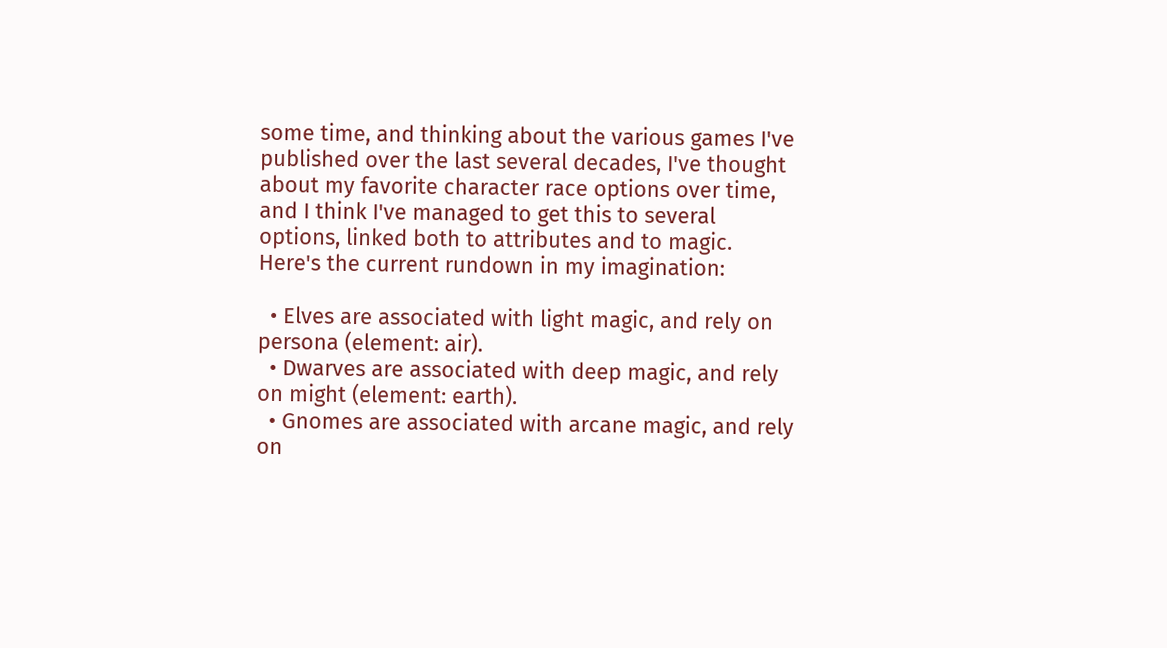some time, and thinking about the various games I've published over the last several decades, I've thought about my favorite character race options over time, and I think I've managed to get this to several options, linked both to attributes and to magic. Here's the current rundown in my imagination:

  • Elves are associated with light magic, and rely on persona (element: air).
  • Dwarves are associated with deep magic, and rely on might (element: earth).
  • Gnomes are associated with arcane magic, and rely on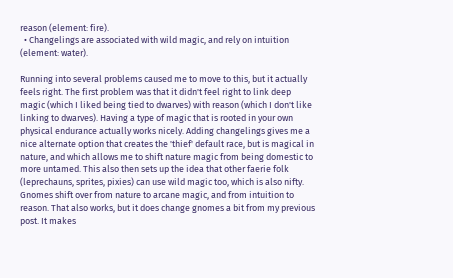reason (element: fire).
  • Changelings are associated with wild magic, and rely on intuition (element: water).

Running into several problems caused me to move to this, but it actually feels right. The first problem was that it didn't feel right to link deep magic (which I liked being tied to dwarves) with reason (which I don't like linking to dwarves). Having a type of magic that is rooted in your own physical endurance actually works nicely. Adding changelings gives me a nice alternate option that creates the 'thief' default race, but is magical in nature, and which allows me to shift nature magic from being domestic to more untamed. This also then sets up the idea that other faerie folk (leprechauns, sprites, pixies) can use wild magic too, which is also nifty. Gnomes shift over from nature to arcane magic, and from intuition to reason. That also works, but it does change gnomes a bit from my previous post. It makes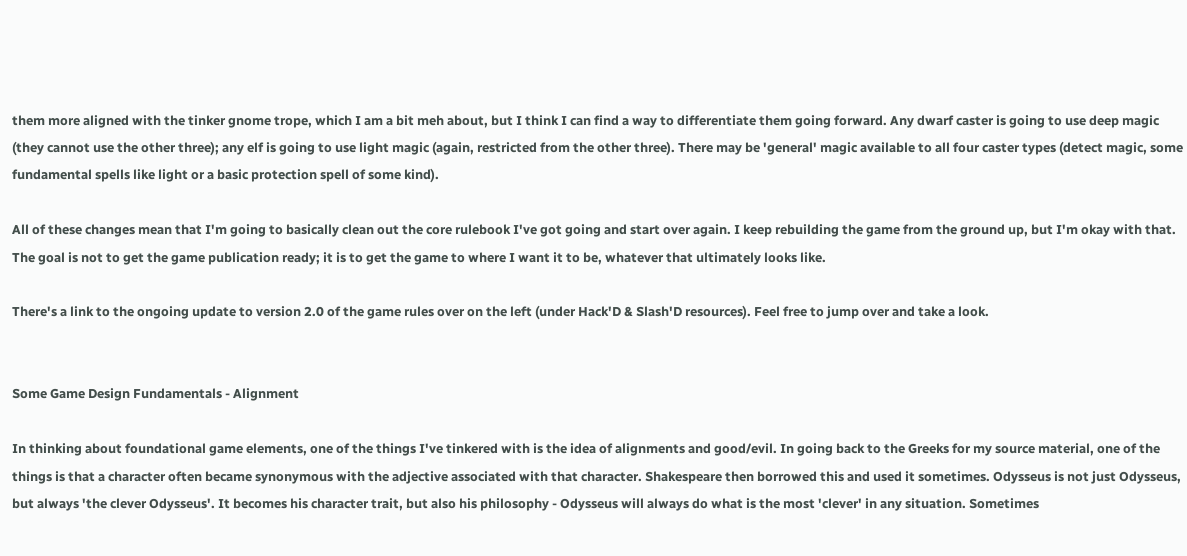them more aligned with the tinker gnome trope, which I am a bit meh about, but I think I can find a way to differentiate them going forward. Any dwarf caster is going to use deep magic (they cannot use the other three); any elf is going to use light magic (again, restricted from the other three). There may be 'general' magic available to all four caster types (detect magic, some fundamental spells like light or a basic protection spell of some kind).

All of these changes mean that I'm going to basically clean out the core rulebook I've got going and start over again. I keep rebuilding the game from the ground up, but I'm okay with that. The goal is not to get the game publication ready; it is to get the game to where I want it to be, whatever that ultimately looks like.

There's a link to the ongoing update to version 2.0 of the game rules over on the left (under Hack'D & Slash'D resources). Feel free to jump over and take a look.


Some Game Design Fundamentals - Alignment

In thinking about foundational game elements, one of the things I've tinkered with is the idea of alignments and good/evil. In going back to the Greeks for my source material, one of the things is that a character often became synonymous with the adjective associated with that character. Shakespeare then borrowed this and used it sometimes. Odysseus is not just Odysseus, but always 'the clever Odysseus'. It becomes his character trait, but also his philosophy - Odysseus will always do what is the most 'clever' in any situation. Sometimes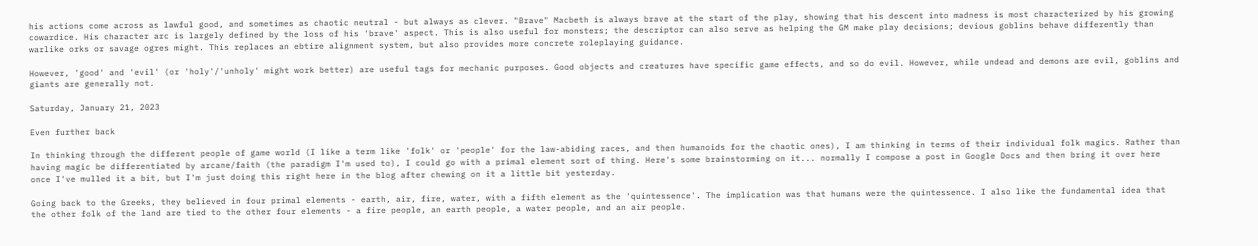his actions come across as lawful good, and sometimes as chaotic neutral - but always as clever. "Brave" Macbeth is always brave at the start of the play, showing that his descent into madness is most characterized by his growing cowardice. His character arc is largely defined by the loss of his 'brave' aspect. This is also useful for monsters; the descriptor can also serve as helping the GM make play decisions; devious goblins behave differently than warlike orks or savage ogres might. This replaces an ebtire alignment system, but also provides more concrete roleplaying guidance.

However, 'good' and 'evil' (or 'holy'/'unholy' might work better) are useful tags for mechanic purposes. Good objects and creatures have specific game effects, and so do evil. However, while undead and demons are evil, goblins and giants are generally not.

Saturday, January 21, 2023

Even further back

In thinking through the different people of game world (I like a term like 'folk' or 'people' for the law-abiding races, and then humanoids for the chaotic ones), I am thinking in terms of their individual folk magics. Rather than having magic be differentiated by arcane/faith (the paradigm I'm used to), I could go with a primal element sort of thing. Here's some brainstorming on it... normally I compose a post in Google Docs and then bring it over here once I've mulled it a bit, but I'm just doing this right here in the blog after chewing on it a little bit yesterday.

Going back to the Greeks, they believed in four primal elements - earth, air, fire, water, with a fifth element as the 'quintessence'. The implication was that humans were the quintessence. I also like the fundamental idea that the other folk of the land are tied to the other four elements - a fire people, an earth people, a water people, and an air people.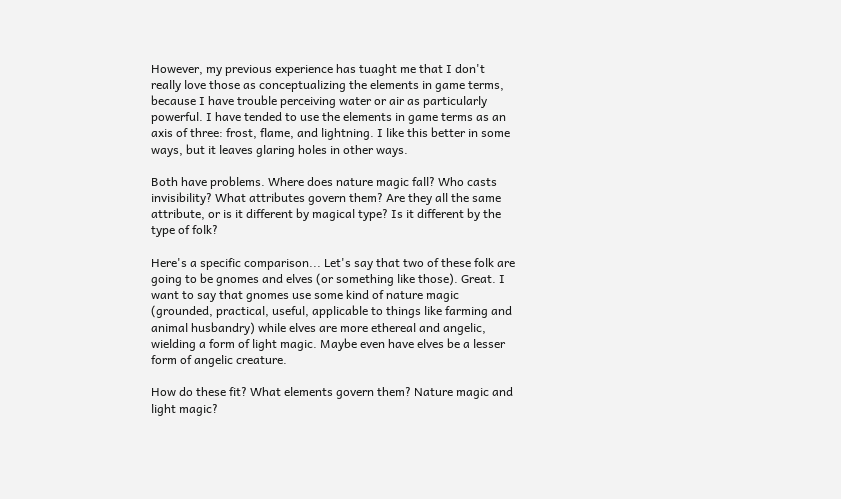However, my previous experience has tuaght me that I don't really love those as conceptualizing the elements in game terms, because I have trouble perceiving water or air as particularly powerful. I have tended to use the elements in game terms as an axis of three: frost, flame, and lightning. I like this better in some ways, but it leaves glaring holes in other ways.

Both have problems. Where does nature magic fall? Who casts invisibility? What attributes govern them? Are they all the same attribute, or is it different by magical type? Is it different by the type of folk?

Here's a specific comparison... Let's say that two of these folk are going to be gnomes and elves (or something like those). Great. I want to say that gnomes use some kind of nature magic (grounded, practical, useful, applicable to things like farming and animal husbandry) while elves are more ethereal and angelic, wielding a form of light magic. Maybe even have elves be a lesser form of angelic creature.

How do these fit? What elements govern them? Nature magic and light magic?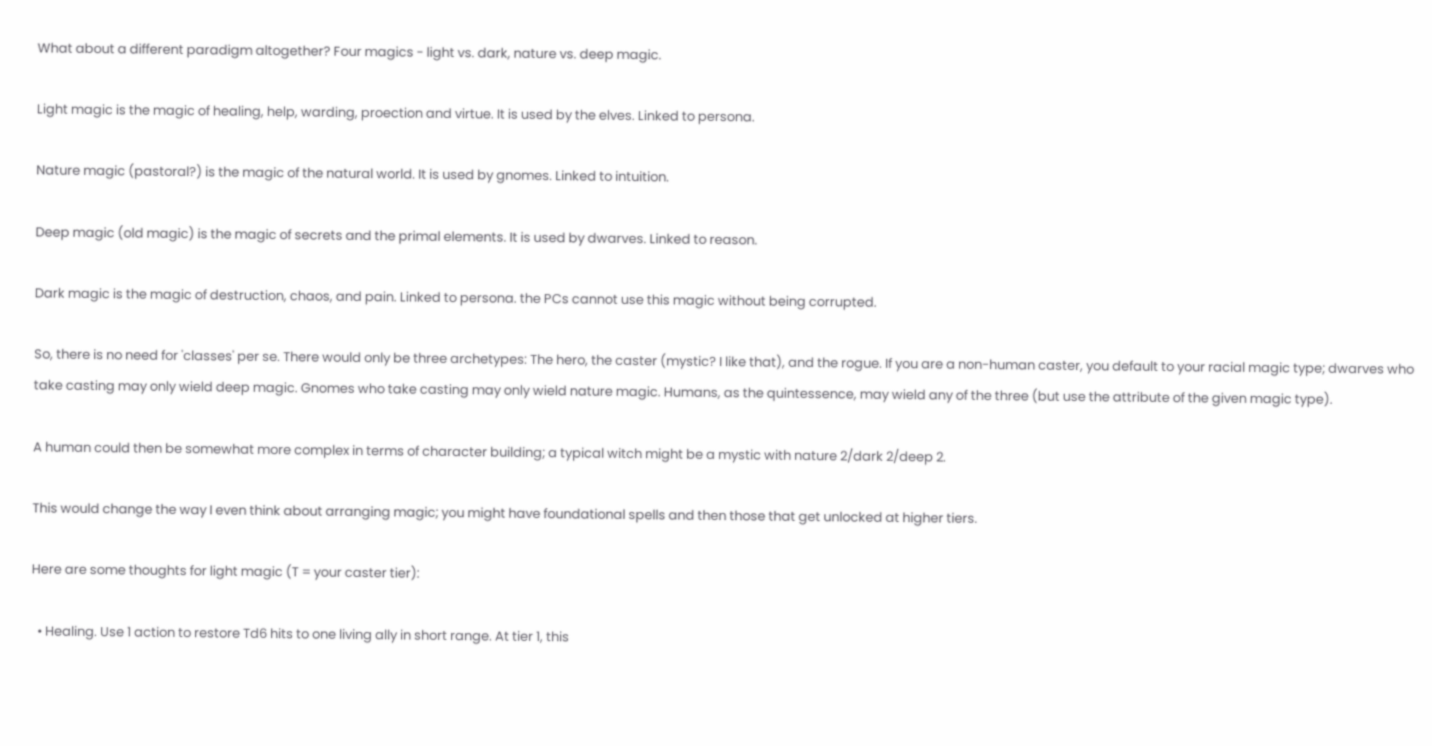What about a different paradigm altogether? Four magics - light vs. dark, nature vs. deep magic.

Light magic is the magic of healing, help, warding, proection and virtue. It is used by the elves. Linked to persona.

Nature magic (pastoral?) is the magic of the natural world. It is used by gnomes. Linked to intuition.

Deep magic (old magic) is the magic of secrets and the primal elements. It is used by dwarves. Linked to reason.

Dark magic is the magic of destruction, chaos, and pain. Linked to persona. the PCs cannot use this magic without being corrupted.

So, there is no need for 'classes' per se. There would only be three archetypes: The hero, the caster (mystic? I like that), and the rogue. If you are a non-human caster, you default to your racial magic type; dwarves who take casting may only wield deep magic. Gnomes who take casting may only wield nature magic. Humans, as the quintessence, may wield any of the three (but use the attribute of the given magic type).

A human could then be somewhat more complex in terms of character building; a typical witch might be a mystic with nature 2/dark 2/deep 2.

This would change the way I even think about arranging magic; you might have foundational spells and then those that get unlocked at higher tiers.

Here are some thoughts for light magic (T = your caster tier):

  • Healing. Use 1 action to restore Td6 hits to one living ally in short range. At tier 1, this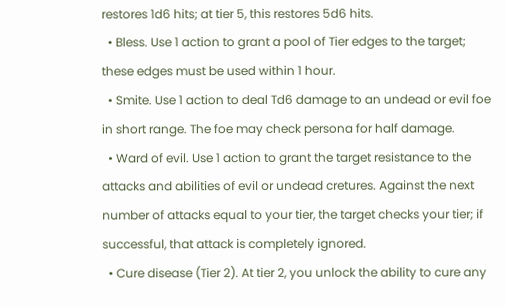restores 1d6 hits; at tier 5, this restores 5d6 hits.
  • Bless. Use 1 action to grant a pool of Tier edges to the target; these edges must be used within 1 hour.
  • Smite. Use 1 action to deal Td6 damage to an undead or evil foe in short range. The foe may check persona for half damage.
  • Ward of evil. Use 1 action to grant the target resistance to the attacks and abilities of evil or undead cretures. Against the next number of attacks equal to your tier, the target checks your tier; if successful, that attack is completely ignored.
  • Cure disease (Tier 2). At tier 2, you unlock the ability to cure any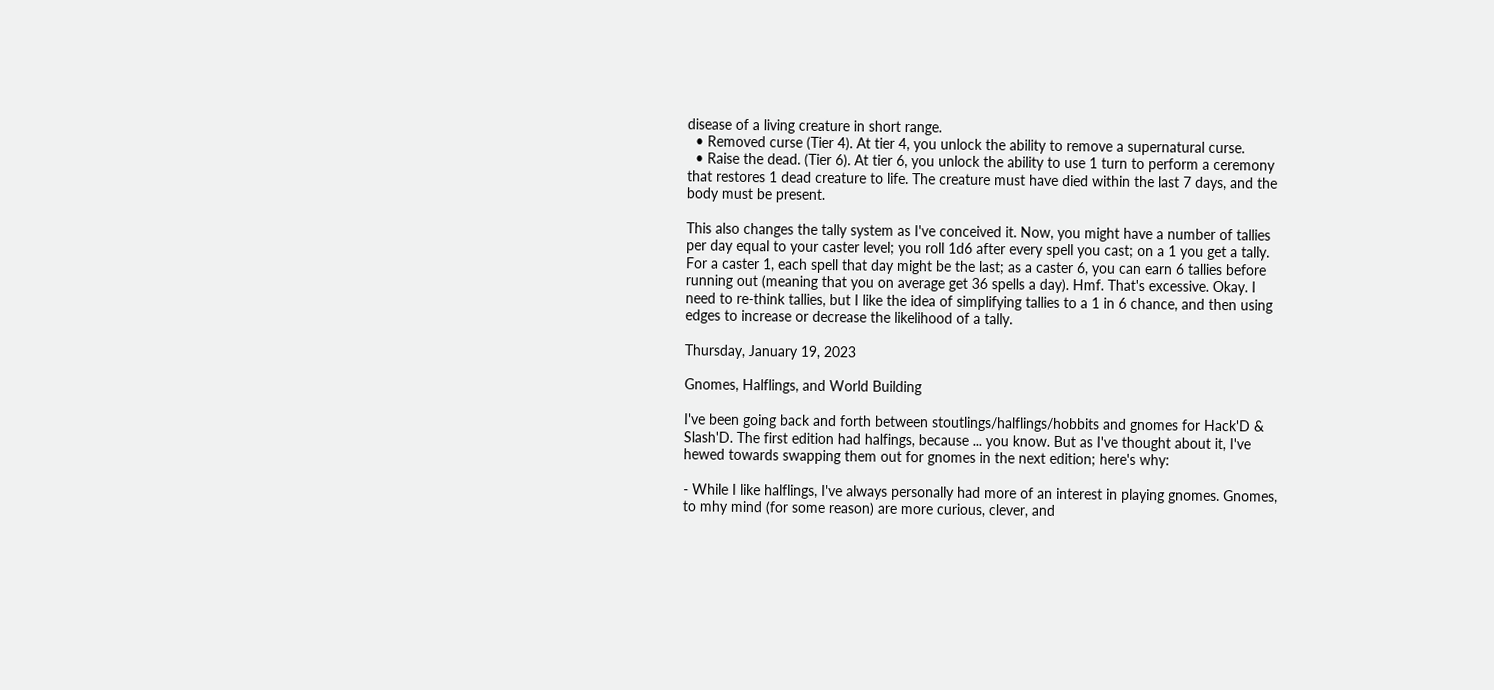disease of a living creature in short range.
  • Removed curse (Tier 4). At tier 4, you unlock the ability to remove a supernatural curse.
  • Raise the dead. (Tier 6). At tier 6, you unlock the ability to use 1 turn to perform a ceremony that restores 1 dead creature to life. The creature must have died within the last 7 days, and the body must be present.

This also changes the tally system as I've conceived it. Now, you might have a number of tallies per day equal to your caster level; you roll 1d6 after every spell you cast; on a 1 you get a tally. For a caster 1, each spell that day might be the last; as a caster 6, you can earn 6 tallies before running out (meaning that you on average get 36 spells a day). Hmf. That's excessive. Okay. I need to re-think tallies, but I like the idea of simplifying tallies to a 1 in 6 chance, and then using edges to increase or decrease the likelihood of a tally.

Thursday, January 19, 2023

Gnomes, Halflings, and World Building

I've been going back and forth between stoutlings/halflings/hobbits and gnomes for Hack'D & Slash'D. The first edition had halfings, because ... you know. But as I've thought about it, I've hewed towards swapping them out for gnomes in the next edition; here's why:

- While I like halflings, I've always personally had more of an interest in playing gnomes. Gnomes, to mhy mind (for some reason) are more curious, clever, and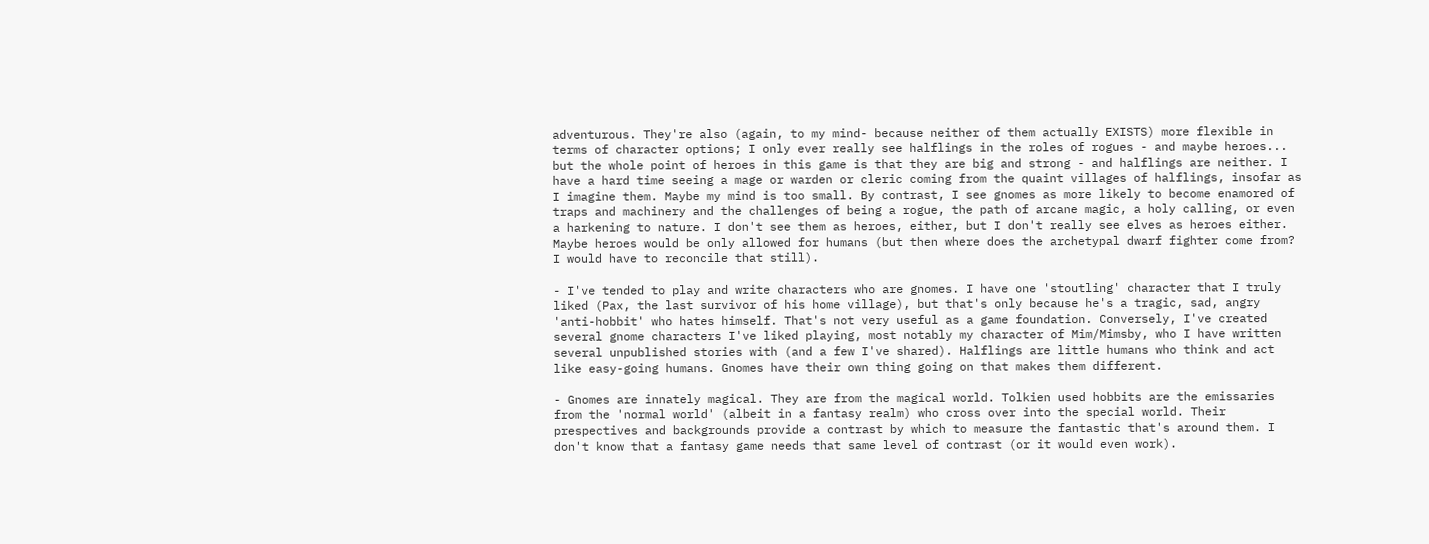adventurous. They're also (again, to my mind- because neither of them actually EXISTS) more flexible in terms of character options; I only ever really see halflings in the roles of rogues - and maybe heroes... but the whole point of heroes in this game is that they are big and strong - and halflings are neither. I have a hard time seeing a mage or warden or cleric coming from the quaint villages of halflings, insofar as I imagine them. Maybe my mind is too small. By contrast, I see gnomes as more likely to become enamored of traps and machinery and the challenges of being a rogue, the path of arcane magic, a holy calling, or even a harkening to nature. I don't see them as heroes, either, but I don't really see elves as heroes either. Maybe heroes would be only allowed for humans (but then where does the archetypal dwarf fighter come from? I would have to reconcile that still).

- I've tended to play and write characters who are gnomes. I have one 'stoutling' character that I truly liked (Pax, the last survivor of his home village), but that's only because he's a tragic, sad, angry 'anti-hobbit' who hates himself. That's not very useful as a game foundation. Conversely, I've created several gnome characters I've liked playing, most notably my character of Mim/Mimsby, who I have written several unpublished stories with (and a few I've shared). Halflings are little humans who think and act like easy-going humans. Gnomes have their own thing going on that makes them different.

- Gnomes are innately magical. They are from the magical world. Tolkien used hobbits are the emissaries from the 'normal world' (albeit in a fantasy realm) who cross over into the special world. Their prespectives and backgrounds provide a contrast by which to measure the fantastic that's around them. I don't know that a fantasy game needs that same level of contrast (or it would even work).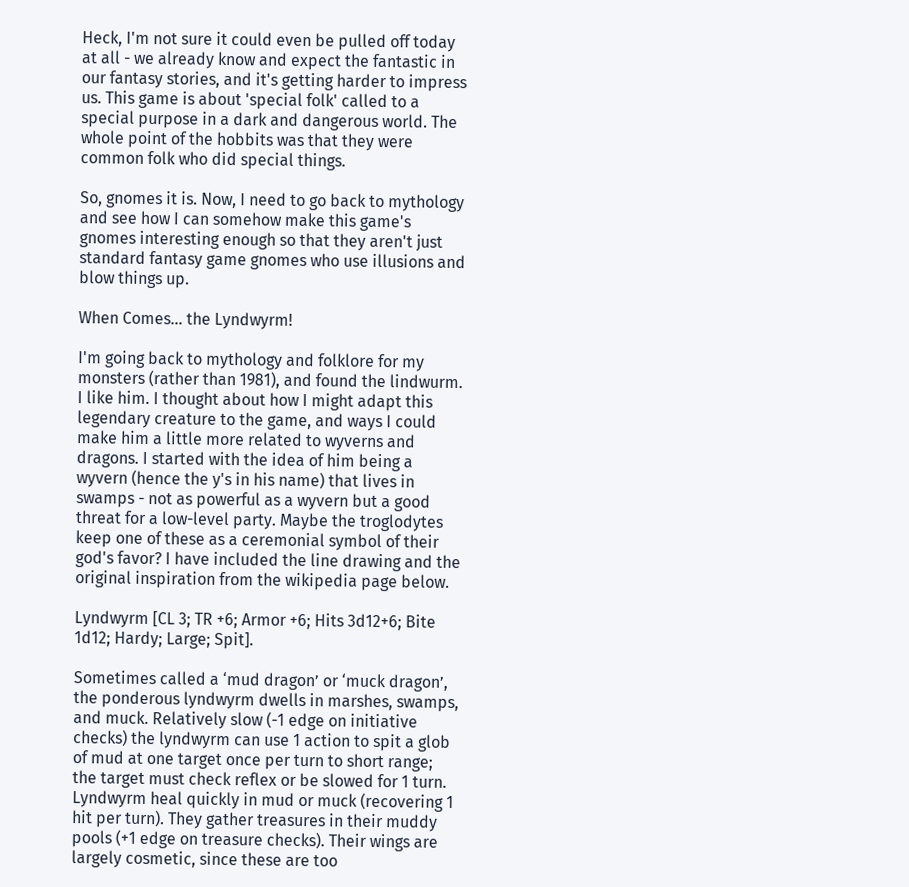Heck, I'm not sure it could even be pulled off today at all - we already know and expect the fantastic in our fantasy stories, and it's getting harder to impress us. This game is about 'special folk' called to a special purpose in a dark and dangerous world. The whole point of the hobbits was that they were common folk who did special things.

So, gnomes it is. Now, I need to go back to mythology and see how I can somehow make this game's gnomes interesting enough so that they aren't just standard fantasy game gnomes who use illusions and blow things up.

When Comes... the Lyndwyrm!

I'm going back to mythology and folklore for my monsters (rather than 1981), and found the lindwurm. I like him. I thought about how I might adapt this legendary creature to the game, and ways I could make him a little more related to wyverns and dragons. I started with the idea of him being a wyvern (hence the y's in his name) that lives in swamps - not as powerful as a wyvern but a good threat for a low-level party. Maybe the troglodytes keep one of these as a ceremonial symbol of their god's favor? I have included the line drawing and the original inspiration from the wikipedia page below.

Lyndwyrm [CL 3; TR +6; Armor +6; Hits 3d12+6; Bite 1d12; Hardy; Large; Spit].

Sometimes called a ‘mud dragon’ or ‘muck dragon’, the ponderous lyndwyrm dwells in marshes, swamps, and muck. Relatively slow (-1 edge on initiative checks) the lyndwyrm can use 1 action to spit a glob of mud at one target once per turn to short range; the target must check reflex or be slowed for 1 turn. Lyndwyrm heal quickly in mud or muck (recovering 1 hit per turn). They gather treasures in their muddy pools (+1 edge on treasure checks). Their wings are largely cosmetic, since these are too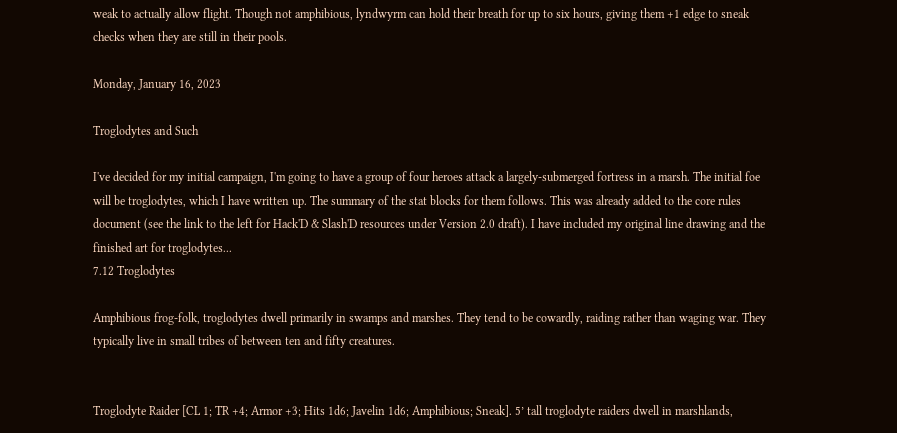weak to actually allow flight. Though not amphibious, lyndwyrm can hold their breath for up to six hours, giving them +1 edge to sneak checks when they are still in their pools.

Monday, January 16, 2023

Troglodytes and Such

I've decided for my initial campaign, I'm going to have a group of four heroes attack a largely-submerged fortress in a marsh. The initial foe will be troglodytes, which I have written up. The summary of the stat blocks for them follows. This was already added to the core rules document (see the link to the left for Hack'D & Slash'D resources under Version 2.0 draft). I have included my original line drawing and the finished art for troglodytes...
7.12 Troglodytes

Amphibious frog-folk, troglodytes dwell primarily in swamps and marshes. They tend to be cowardly, raiding rather than waging war. They typically live in small tribes of between ten and fifty creatures.


Troglodyte Raider [CL 1; TR +4; Armor +3; Hits 1d6; Javelin 1d6; Amphibious; Sneak]. 5’ tall troglodyte raiders dwell in marshlands,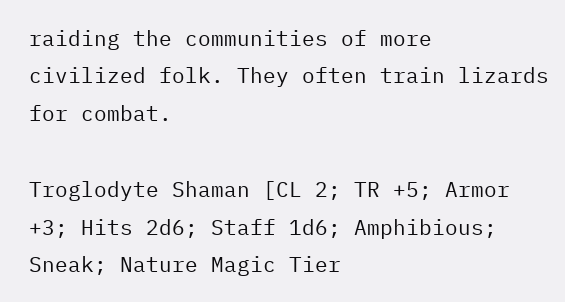raiding the communities of more civilized folk. They often train lizards for combat.

Troglodyte Shaman [CL 2; TR +5; Armor +3; Hits 2d6; Staff 1d6; Amphibious; Sneak; Nature Magic Tier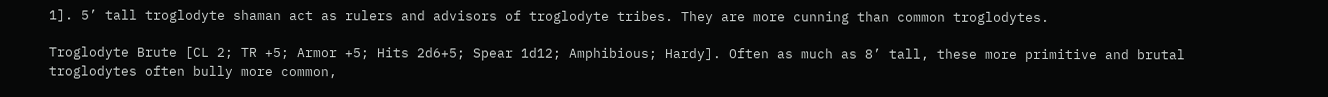1]. 5’ tall troglodyte shaman act as rulers and advisors of troglodyte tribes. They are more cunning than common troglodytes.

Troglodyte Brute [CL 2; TR +5; Armor +5; Hits 2d6+5; Spear 1d12; Amphibious; Hardy]. Often as much as 8’ tall, these more primitive and brutal troglodytes often bully more common,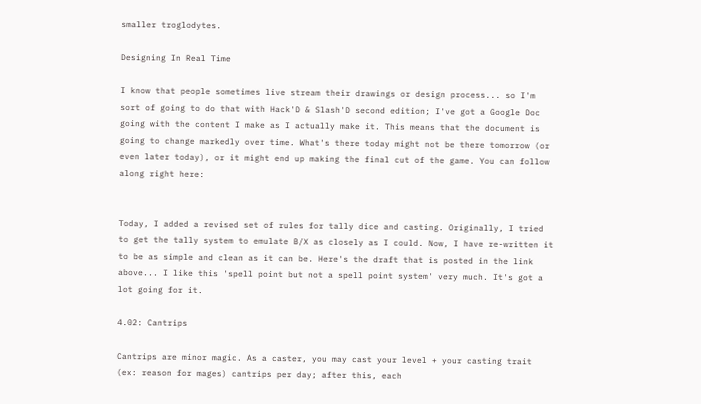smaller troglodytes.

Designing In Real Time

I know that people sometimes live stream their drawings or design process... so I'm sort of going to do that with Hack'D & Slash'D second edition; I've got a Google Doc going with the content I make as I actually make it. This means that the document is going to change markedly over time. What's there today might not be there tomorrow (or even later today), or it might end up making the final cut of the game. You can follow along right here:


Today, I added a revised set of rules for tally dice and casting. Originally, I tried to get the tally system to emulate B/X as closely as I could. Now, I have re-written it to be as simple and clean as it can be. Here's the draft that is posted in the link above... I like this 'spell point but not a spell point system' very much. It's got a lot going for it.

4.02: Cantrips

Cantrips are minor magic. As a caster, you may cast your level + your casting trait (ex: reason for mages) cantrips per day; after this, each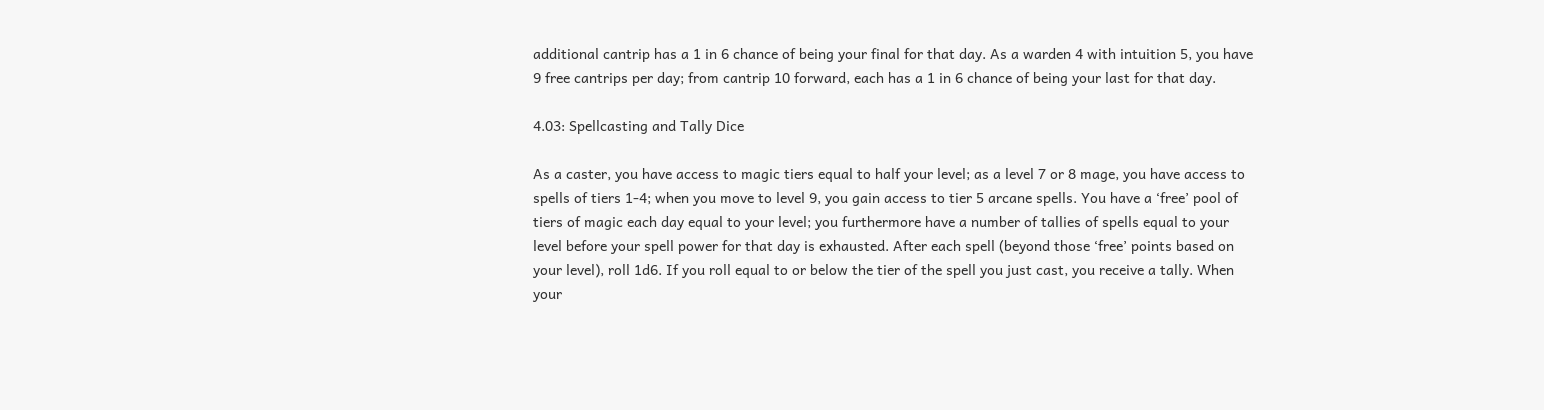additional cantrip has a 1 in 6 chance of being your final for that day. As a warden 4 with intuition 5, you have 9 free cantrips per day; from cantrip 10 forward, each has a 1 in 6 chance of being your last for that day.

4.03: Spellcasting and Tally Dice

As a caster, you have access to magic tiers equal to half your level; as a level 7 or 8 mage, you have access to spells of tiers 1-4; when you move to level 9, you gain access to tier 5 arcane spells. You have a ‘free’ pool of tiers of magic each day equal to your level; you furthermore have a number of tallies of spells equal to your level before your spell power for that day is exhausted. After each spell (beyond those ‘free’ points based on your level), roll 1d6. If you roll equal to or below the tier of the spell you just cast, you receive a tally. When your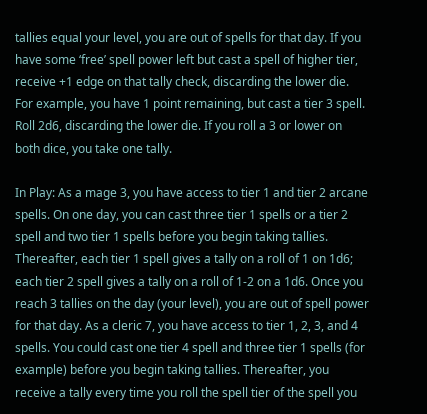tallies equal your level, you are out of spells for that day. If you have some ‘free’ spell power left but cast a spell of higher tier, receive +1 edge on that tally check, discarding the lower die. For example, you have 1 point remaining, but cast a tier 3 spell. Roll 2d6, discarding the lower die. If you roll a 3 or lower on both dice, you take one tally.

In Play: As a mage 3, you have access to tier 1 and tier 2 arcane spells. On one day, you can cast three tier 1 spells or a tier 2 spell and two tier 1 spells before you begin taking tallies. Thereafter, each tier 1 spell gives a tally on a roll of 1 on 1d6; each tier 2 spell gives a tally on a roll of 1-2 on a 1d6. Once you reach 3 tallies on the day (your level), you are out of spell power for that day. As a cleric 7, you have access to tier 1, 2, 3, and 4 spells. You could cast one tier 4 spell and three tier 1 spells (for example) before you begin taking tallies. Thereafter, you receive a tally every time you roll the spell tier of the spell you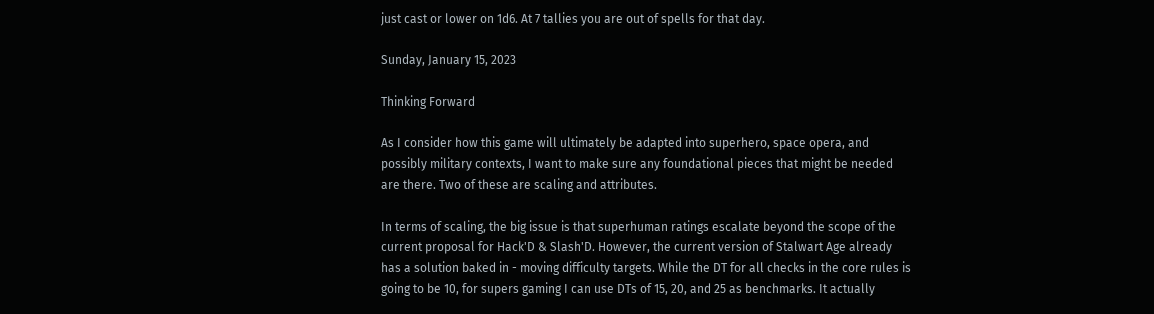just cast or lower on 1d6. At 7 tallies you are out of spells for that day.

Sunday, January 15, 2023

Thinking Forward

As I consider how this game will ultimately be adapted into superhero, space opera, and possibly military contexts, I want to make sure any foundational pieces that might be needed are there. Two of these are scaling and attributes.

In terms of scaling, the big issue is that superhuman ratings escalate beyond the scope of the current proposal for Hack'D & Slash'D. However, the current version of Stalwart Age already has a solution baked in - moving difficulty targets. While the DT for all checks in the core rules is going to be 10, for supers gaming I can use DTs of 15, 20, and 25 as benchmarks. It actually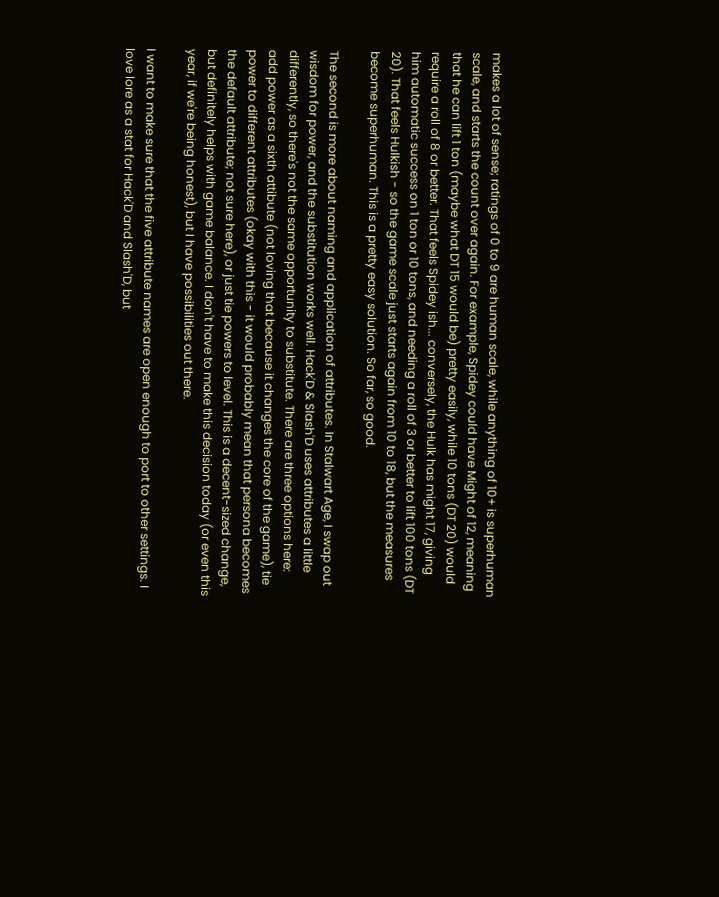makes a lot of sense; ratings of 0 to 9 are human scale, while anything of 10+ is superhuman scale, and starts the count over again. For example, Spidey could have Might of 12, meaning that he can lift 1 ton (maybe what DT 15 would be) pretty easily, while 10 tons (DT 20) would require a roll of 8 or better. That feels Spidey ish... conversely, the Hulk has might 17, giving him automatic success on 1 ton or 10 tons, and needing a roll of 3 or better to lift 100 tons (DT 20). That feels Hulkish - so the game scale just starts again from 10 to 18, but the measures become superhuman. This is a pretty easy solution. So far, so good.

The second is more about naming and application of attributes. In Stalwart Age, I swap out wisdom for power, and the substitution works well. Hack'D & Slash'D uses attributes a little differently, so there's not the same opportunity to substitute. There are three options here: add power as a sixth attibute (not loving that because it changes the core of the game), tie power to different attributes (okay with this - it would probably mean that persona becomes the default attribute; not sure here), or just tie powers to level. This is a decent-sized change, but definitely helps with game balance. I don't have to make this decision today (or even this year, if we're being honest), but I have possibilities out there.

I want to make sure that the five attribute names are open enough to port to other settings. I love lore as a stat for Hack'D and Slash'D, but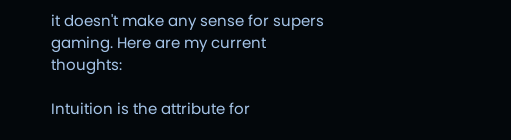it doesn't make any sense for supers gaming. Here are my current thoughts:

Intuition is the attribute for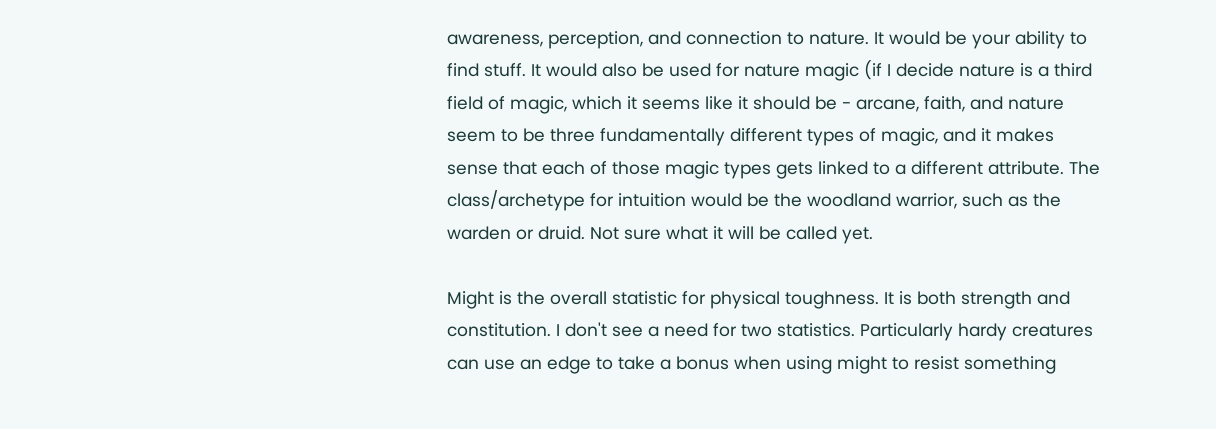awareness, perception, and connection to nature. It would be your ability to find stuff. It would also be used for nature magic (if I decide nature is a third field of magic, which it seems like it should be - arcane, faith, and nature seem to be three fundamentally different types of magic, and it makes sense that each of those magic types gets linked to a different attribute. The class/archetype for intuition would be the woodland warrior, such as the warden or druid. Not sure what it will be called yet.

Might is the overall statistic for physical toughness. It is both strength and constitution. I don't see a need for two statistics. Particularly hardy creatures can use an edge to take a bonus when using might to resist something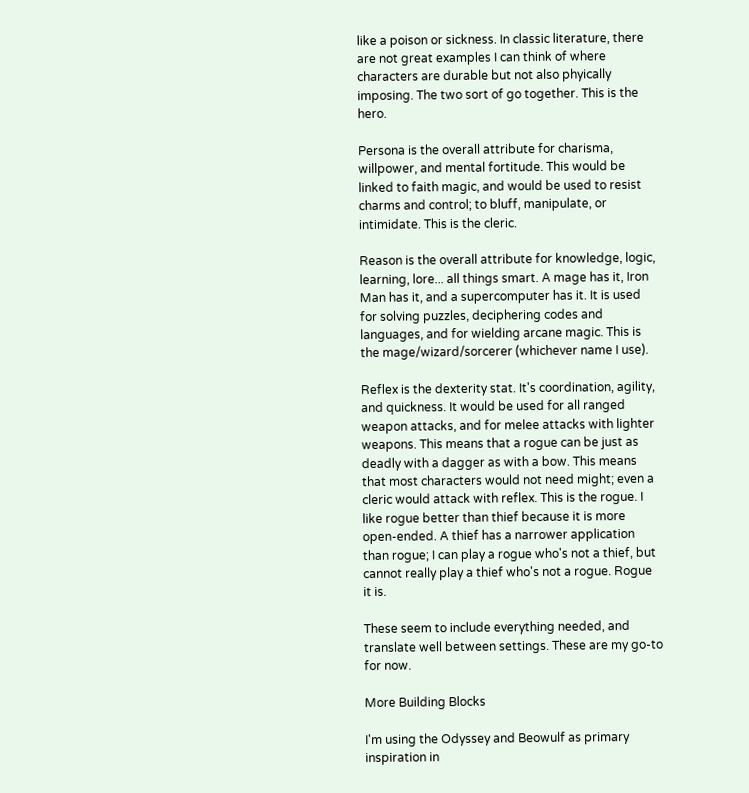like a poison or sickness. In classic literature, there are not great examples I can think of where characters are durable but not also phyically imposing. The two sort of go together. This is the hero.

Persona is the overall attribute for charisma, willpower, and mental fortitude. This would be linked to faith magic, and would be used to resist charms and control; to bluff, manipulate, or intimidate. This is the cleric.

Reason is the overall attribute for knowledge, logic, learning, lore... all things smart. A mage has it, Iron Man has it, and a supercomputer has it. It is used for solving puzzles, deciphering codes and languages, and for wielding arcane magic. This is the mage/wizard/sorcerer (whichever name I use).

Reflex is the dexterity stat. It's coordination, agility, and quickness. It would be used for all ranged weapon attacks, and for melee attacks with lighter weapons. This means that a rogue can be just as deadly with a dagger as with a bow. This means that most characters would not need might; even a cleric would attack with reflex. This is the rogue. I like rogue better than thief because it is more open-ended. A thief has a narrower application than rogue; I can play a rogue who's not a thief, but cannot really play a thief who's not a rogue. Rogue it is.

These seem to include everything needed, and translate well between settings. These are my go-to for now.

More Building Blocks

I'm using the Odyssey and Beowulf as primary inspiration in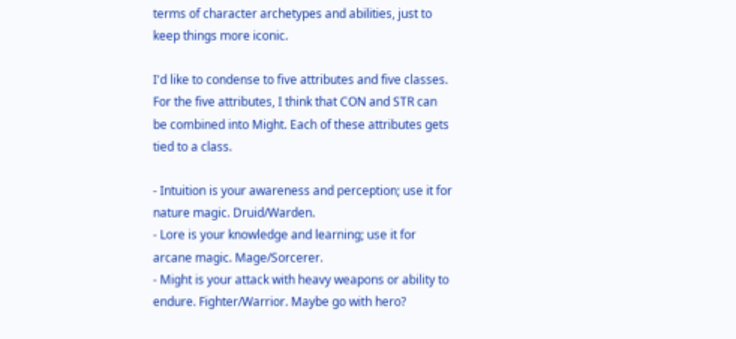terms of character archetypes and abilities, just to keep things more iconic.

I'd like to condense to five attributes and five classes. For the five attributes, I think that CON and STR can be combined into Might. Each of these attributes gets tied to a class.

- Intuition is your awareness and perception; use it for nature magic. Druid/Warden.
- Lore is your knowledge and learning; use it for arcane magic. Mage/Sorcerer.
- Might is your attack with heavy weapons or ability to endure. Fighter/Warrior. Maybe go with hero?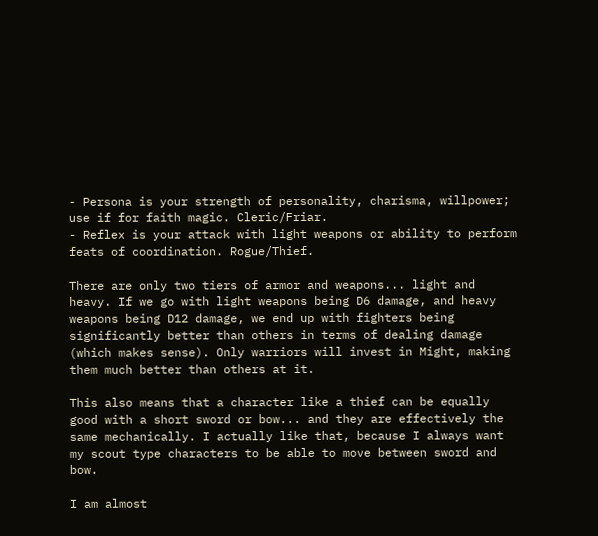- Persona is your strength of personality, charisma, willpower; use if for faith magic. Cleric/Friar.
- Reflex is your attack with light weapons or ability to perform feats of coordination. Rogue/Thief.

There are only two tiers of armor and weapons... light and heavy. If we go with light weapons being D6 damage, and heavy weapons being D12 damage, we end up with fighters being significantly better than others in terms of dealing damage (which makes sense). Only warriors will invest in Might, making them much better than others at it.

This also means that a character like a thief can be equally good with a short sword or bow... and they are effectively the same mechanically. I actually like that, because I always want my scout type characters to be able to move between sword and bow.

I am almost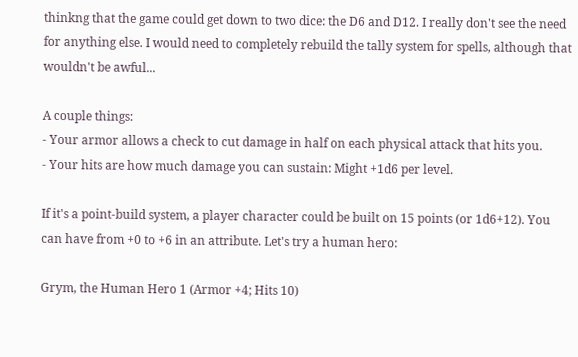thinkng that the game could get down to two dice: the D6 and D12. I really don't see the need for anything else. I would need to completely rebuild the tally system for spells, although that wouldn't be awful...

A couple things:
- Your armor allows a check to cut damage in half on each physical attack that hits you.
- Your hits are how much damage you can sustain: Might +1d6 per level.

If it's a point-build system, a player character could be built on 15 points (or 1d6+12). You can have from +0 to +6 in an attribute. Let's try a human hero:

Grym, the Human Hero 1 (Armor +4; Hits 10)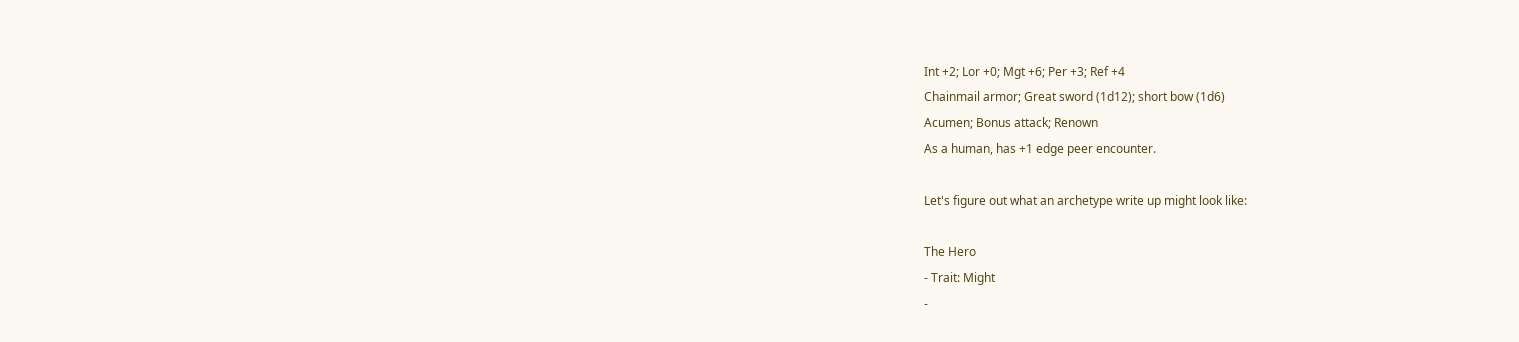Int +2; Lor +0; Mgt +6; Per +3; Ref +4
Chainmail armor; Great sword (1d12); short bow (1d6)
Acumen; Bonus attack; Renown
As a human, has +1 edge peer encounter.

Let's figure out what an archetype write up might look like:

The Hero
- Trait: Might
-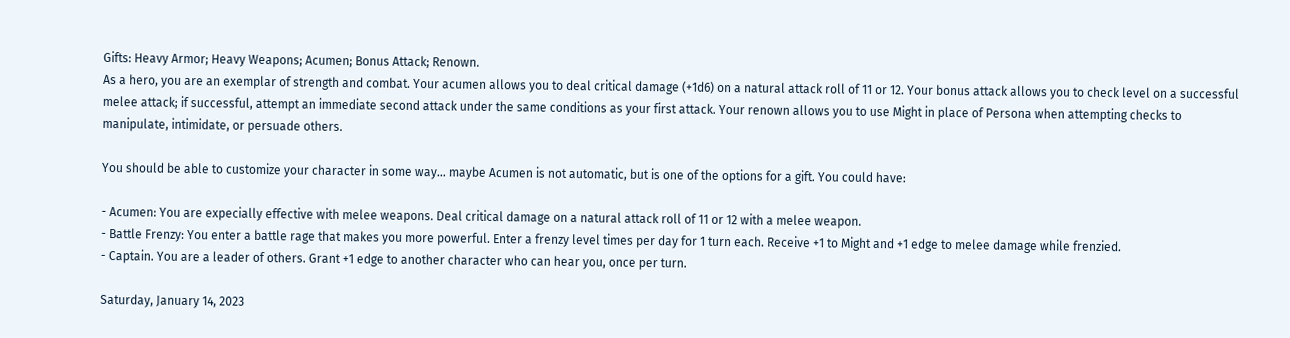Gifts: Heavy Armor; Heavy Weapons; Acumen; Bonus Attack; Renown.
As a hero, you are an exemplar of strength and combat. Your acumen allows you to deal critical damage (+1d6) on a natural attack roll of 11 or 12. Your bonus attack allows you to check level on a successful melee attack; if successful, attempt an immediate second attack under the same conditions as your first attack. Your renown allows you to use Might in place of Persona when attempting checks to manipulate, intimidate, or persuade others.

You should be able to customize your character in some way... maybe Acumen is not automatic, but is one of the options for a gift. You could have:

- Acumen: You are expecially effective with melee weapons. Deal critical damage on a natural attack roll of 11 or 12 with a melee weapon.
- Battle Frenzy: You enter a battle rage that makes you more powerful. Enter a frenzy level times per day for 1 turn each. Receive +1 to Might and +1 edge to melee damage while frenzied.
- Captain. You are a leader of others. Grant +1 edge to another character who can hear you, once per turn.

Saturday, January 14, 2023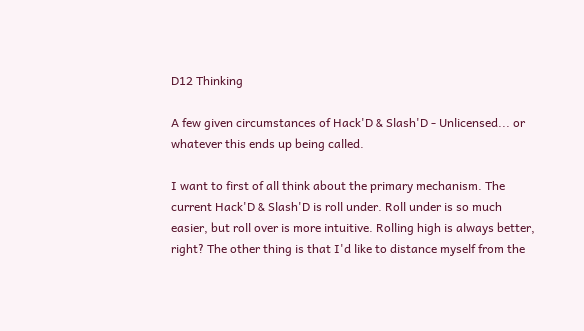D12 Thinking

A few given circumstances of Hack'D & Slash'D - Unlicensed... or whatever this ends up being called.

I want to first of all think about the primary mechanism. The current Hack'D & Slash'D is roll under. Roll under is so much easier, but roll over is more intuitive. Rolling high is always better, right? The other thing is that I'd like to distance myself from the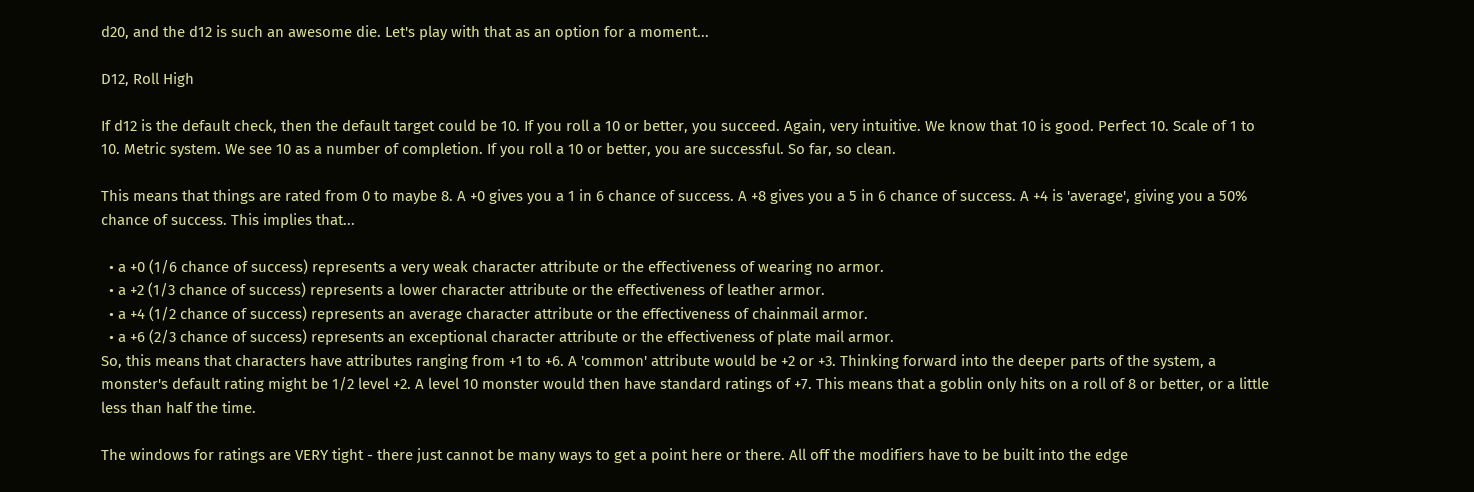d20, and the d12 is such an awesome die. Let's play with that as an option for a moment...

D12, Roll High

If d12 is the default check, then the default target could be 10. If you roll a 10 or better, you succeed. Again, very intuitive. We know that 10 is good. Perfect 10. Scale of 1 to 10. Metric system. We see 10 as a number of completion. If you roll a 10 or better, you are successful. So far, so clean.

This means that things are rated from 0 to maybe 8. A +0 gives you a 1 in 6 chance of success. A +8 gives you a 5 in 6 chance of success. A +4 is 'average', giving you a 50% chance of success. This implies that...

  • a +0 (1/6 chance of success) represents a very weak character attribute or the effectiveness of wearing no armor.
  • a +2 (1/3 chance of success) represents a lower character attribute or the effectiveness of leather armor.
  • a +4 (1/2 chance of success) represents an average character attribute or the effectiveness of chainmail armor.
  • a +6 (2/3 chance of success) represents an exceptional character attribute or the effectiveness of plate mail armor.
So, this means that characters have attributes ranging from +1 to +6. A 'common' attribute would be +2 or +3. Thinking forward into the deeper parts of the system, a monster's default rating might be 1/2 level +2. A level 10 monster would then have standard ratings of +7. This means that a goblin only hits on a roll of 8 or better, or a little less than half the time.

The windows for ratings are VERY tight - there just cannot be many ways to get a point here or there. All off the modifiers have to be built into the edge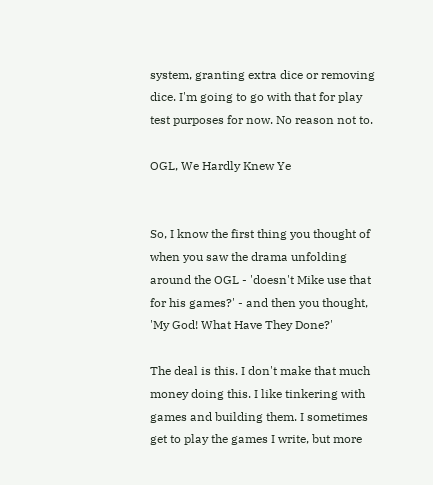system, granting extra dice or removing dice. I'm going to go with that for play test purposes for now. No reason not to.

OGL, We Hardly Knew Ye


So, I know the first thing you thought of when you saw the drama unfolding around the OGL - 'doesn't Mike use that for his games?' - and then you thought, 'My God! What Have They Done?'

The deal is this. I don't make that much money doing this. I like tinkering with games and building them. I sometimes get to play the games I write, but more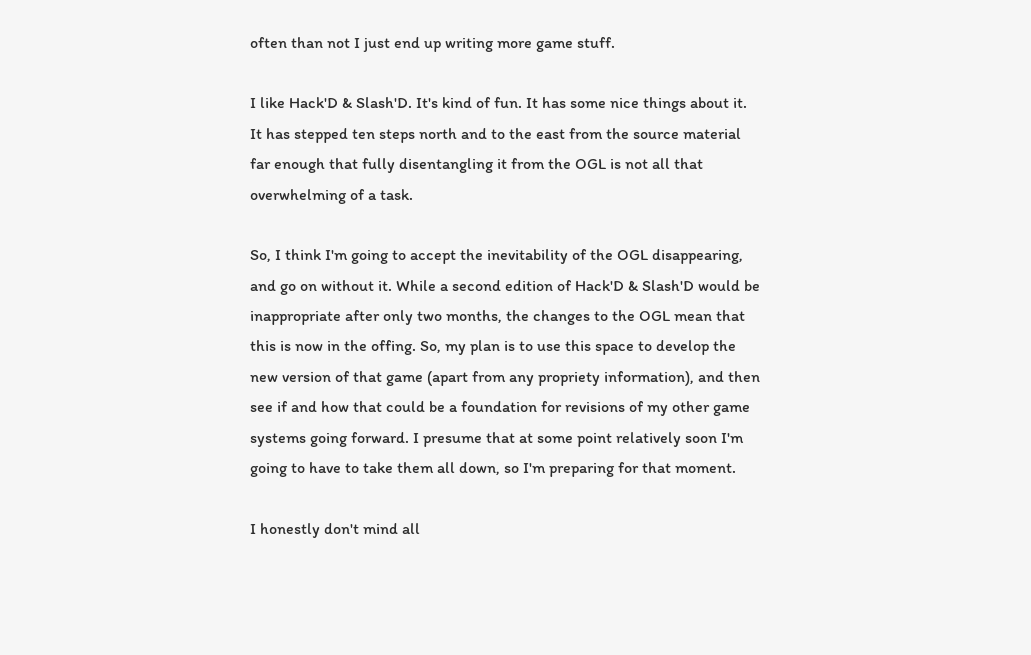often than not I just end up writing more game stuff.

I like Hack'D & Slash'D. It's kind of fun. It has some nice things about it. It has stepped ten steps north and to the east from the source material far enough that fully disentangling it from the OGL is not all that overwhelming of a task.

So, I think I'm going to accept the inevitability of the OGL disappearing, and go on without it. While a second edition of Hack'D & Slash'D would be inappropriate after only two months, the changes to the OGL mean that this is now in the offing. So, my plan is to use this space to develop the new version of that game (apart from any propriety information), and then see if and how that could be a foundation for revisions of my other game systems going forward. I presume that at some point relatively soon I'm going to have to take them all down, so I'm preparing for that moment.

I honestly don't mind all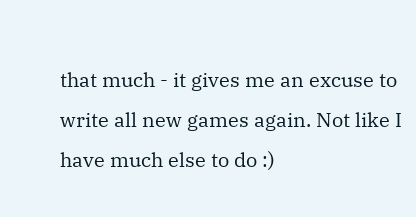that much - it gives me an excuse to write all new games again. Not like I have much else to do :)